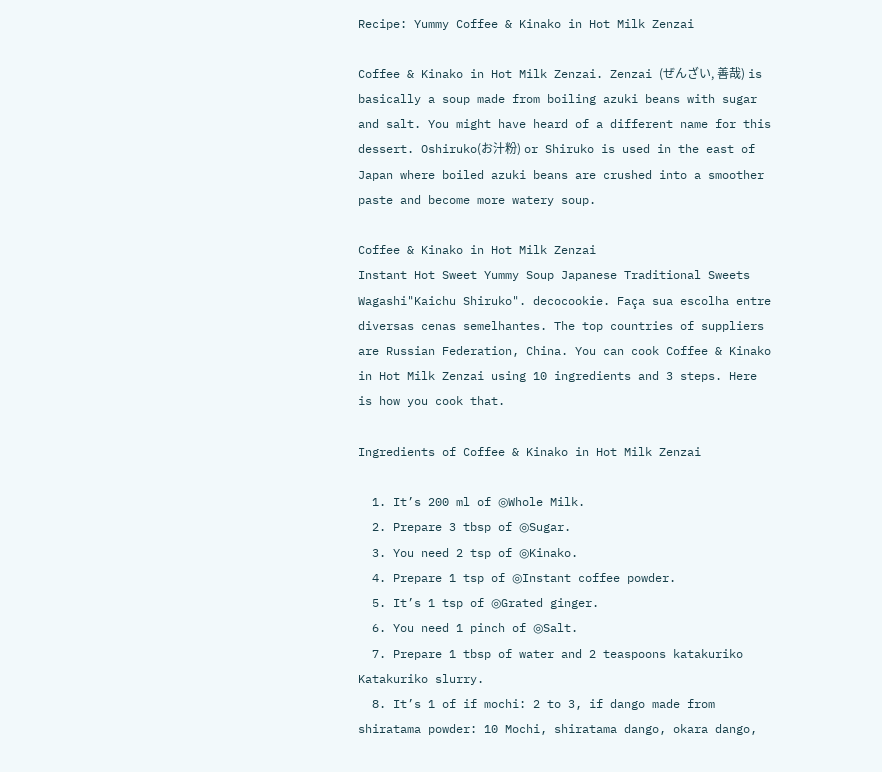Recipe: Yummy Coffee & Kinako in Hot Milk Zenzai

Coffee & Kinako in Hot Milk Zenzai. Zenzai (ぜんざい, 善哉) is basically a soup made from boiling azuki beans with sugar and salt. You might have heard of a different name for this dessert. Oshiruko(お汁粉) or Shiruko is used in the east of Japan where boiled azuki beans are crushed into a smoother paste and become more watery soup.

Coffee & Kinako in Hot Milk Zenzai
Instant Hot Sweet Yummy Soup Japanese Traditional Sweets Wagashi"Kaichu Shiruko". decocookie. Faça sua escolha entre diversas cenas semelhantes. The top countries of suppliers are Russian Federation, China. You can cook Coffee & Kinako in Hot Milk Zenzai using 10 ingredients and 3 steps. Here is how you cook that.

Ingredients of Coffee & Kinako in Hot Milk Zenzai

  1. It’s 200 ml of ◎Whole Milk.
  2. Prepare 3 tbsp of ◎Sugar.
  3. You need 2 tsp of ◎Kinako.
  4. Prepare 1 tsp of ◎Instant coffee powder.
  5. It’s 1 tsp of ◎Grated ginger.
  6. You need 1 pinch of ◎Salt.
  7. Prepare 1 tbsp of water and 2 teaspoons katakuriko Katakuriko slurry.
  8. It’s 1 of if mochi: 2 to 3, if dango made from shiratama powder: 10 Mochi, shiratama dango, okara dango,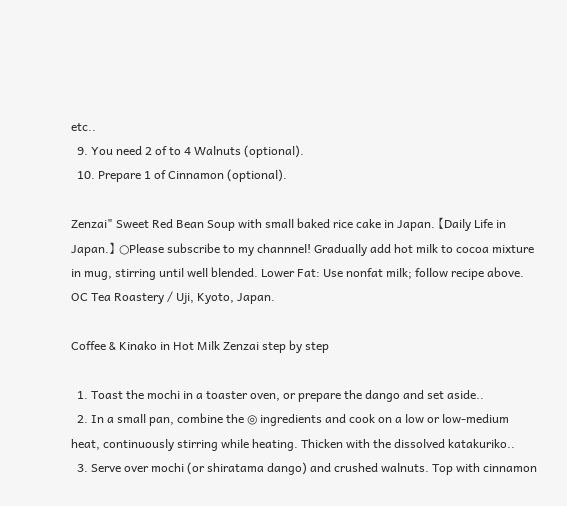etc..
  9. You need 2 of to 4 Walnuts (optional).
  10. Prepare 1 of Cinnamon (optional).

Zenzai" Sweet Red Bean Soup with small baked rice cake in Japan. 【Daily Life in Japan.】 ○Please subscribe to my channnel! Gradually add hot milk to cocoa mixture in mug, stirring until well blended. Lower Fat: Use nonfat milk; follow recipe above. OC Tea Roastery / Uji, Kyoto, Japan.

Coffee & Kinako in Hot Milk Zenzai step by step

  1. Toast the mochi in a toaster oven, or prepare the dango and set aside..
  2. In a small pan, combine the ◎ ingredients and cook on a low or low-medium heat, continuously stirring while heating. Thicken with the dissolved katakuriko..
  3. Serve over mochi (or shiratama dango) and crushed walnuts. Top with cinnamon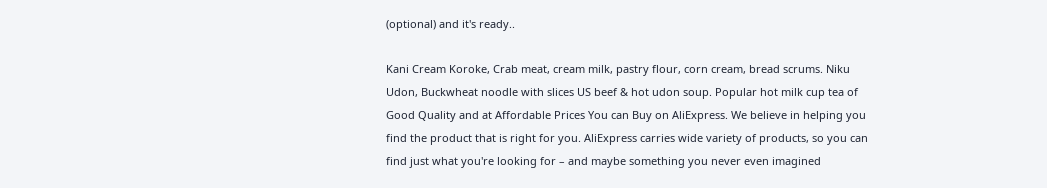(optional) and it's ready..

Kani Cream Koroke, Crab meat, cream milk, pastry flour, corn cream, bread scrums. Niku Udon, Buckwheat noodle with slices US beef & hot udon soup. Popular hot milk cup tea of Good Quality and at Affordable Prices You can Buy on AliExpress. We believe in helping you find the product that is right for you. AliExpress carries wide variety of products, so you can find just what you're looking for – and maybe something you never even imagined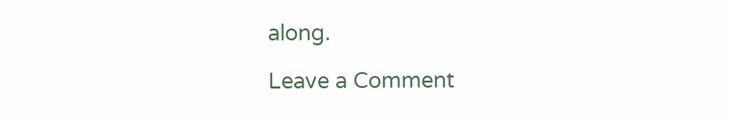along.

Leave a Comment